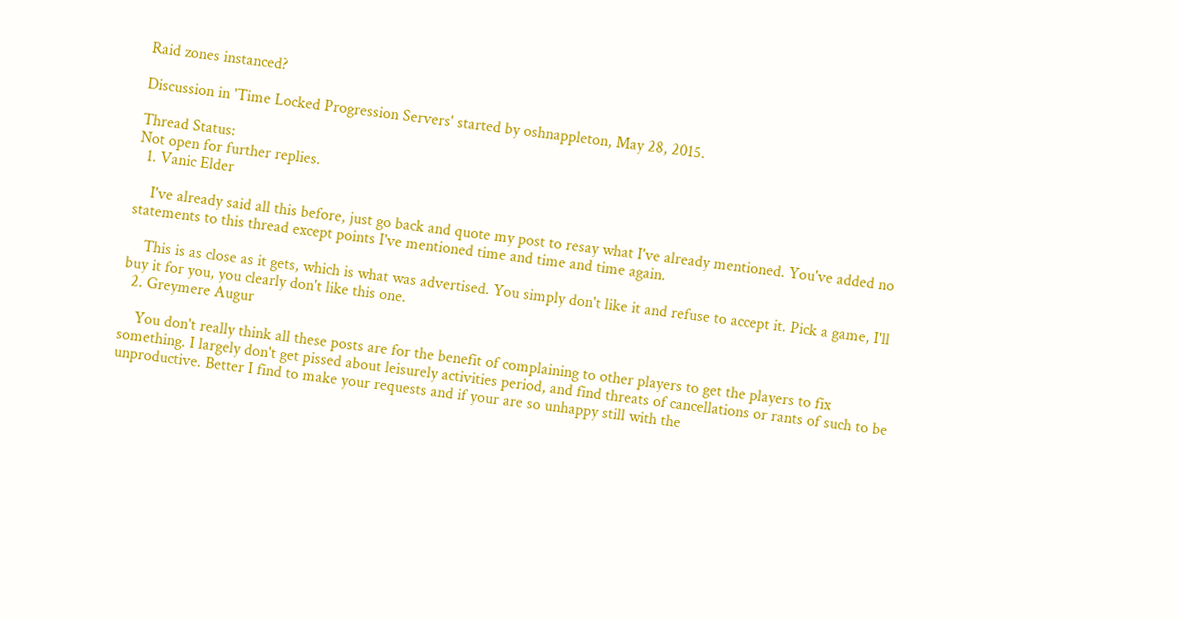Raid zones instanced?

Discussion in 'Time Locked Progression Servers' started by oshnappleton, May 28, 2015.

Thread Status:
Not open for further replies.
  1. Vanic Elder

    I've already said all this before, just go back and quote my post to resay what I've already mentioned. You've added no statements to this thread except points I've mentioned time and time and time again.

    This is as close as it gets, which is what was advertised. You simply don't like it and refuse to accept it. Pick a game, I'll buy it for you, you clearly don't like this one.
  2. Greymere Augur

    You don't really think all these posts are for the benefit of complaining to other players to get the players to fix something. I largely don't get pissed about leisurely activities period, and find threats of cancellations or rants of such to be unproductive. Better I find to make your requests and if your are so unhappy still with the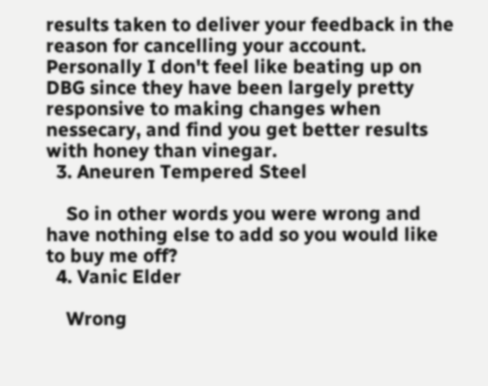results taken to deliver your feedback in the reason for cancelling your account. Personally I don't feel like beating up on DBG since they have been largely pretty responsive to making changes when nessecary, and find you get better results with honey than vinegar.
  3. Aneuren Tempered Steel

    So in other words you were wrong and have nothing else to add so you would like to buy me off?
  4. Vanic Elder

    Wrong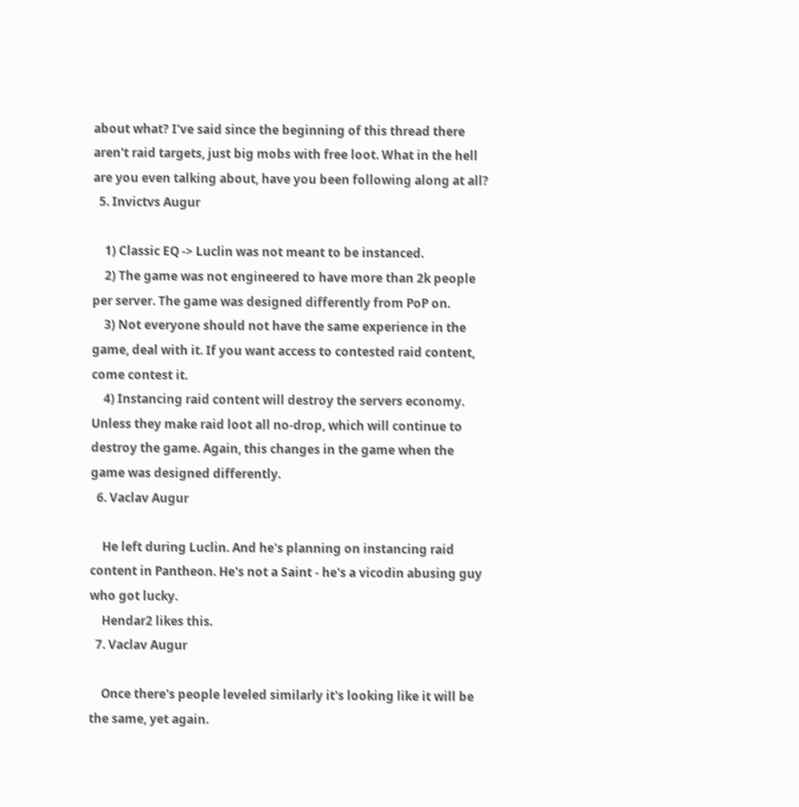about what? I've said since the beginning of this thread there aren't raid targets, just big mobs with free loot. What in the hell are you even talking about, have you been following along at all?
  5. Invictvs Augur

    1) Classic EQ -> Luclin was not meant to be instanced.
    2) The game was not engineered to have more than 2k people per server. The game was designed differently from PoP on.
    3) Not everyone should not have the same experience in the game, deal with it. If you want access to contested raid content, come contest it.
    4) Instancing raid content will destroy the servers economy. Unless they make raid loot all no-drop, which will continue to destroy the game. Again, this changes in the game when the game was designed differently.
  6. Vaclav Augur

    He left during Luclin. And he's planning on instancing raid content in Pantheon. He's not a Saint - he's a vicodin abusing guy who got lucky.
    Hendar2 likes this.
  7. Vaclav Augur

    Once there's people leveled similarly it's looking like it will be the same, yet again.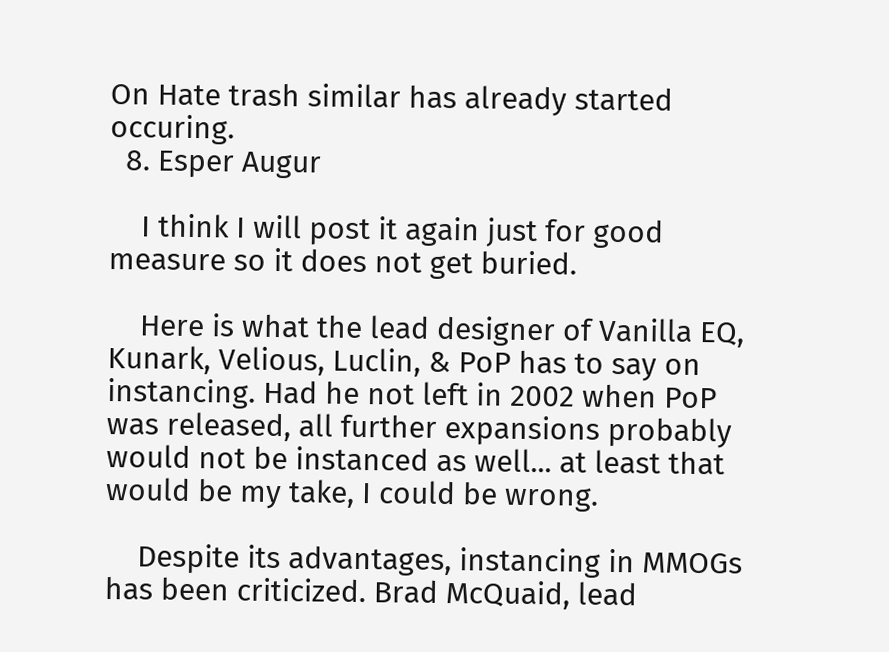On Hate trash similar has already started occuring.
  8. Esper Augur

    I think I will post it again just for good measure so it does not get buried.

    Here is what the lead designer of Vanilla EQ, Kunark, Velious, Luclin, & PoP has to say on instancing. Had he not left in 2002 when PoP was released, all further expansions probably would not be instanced as well... at least that would be my take, I could be wrong.

    Despite its advantages, instancing in MMOGs has been criticized. Brad McQuaid, lead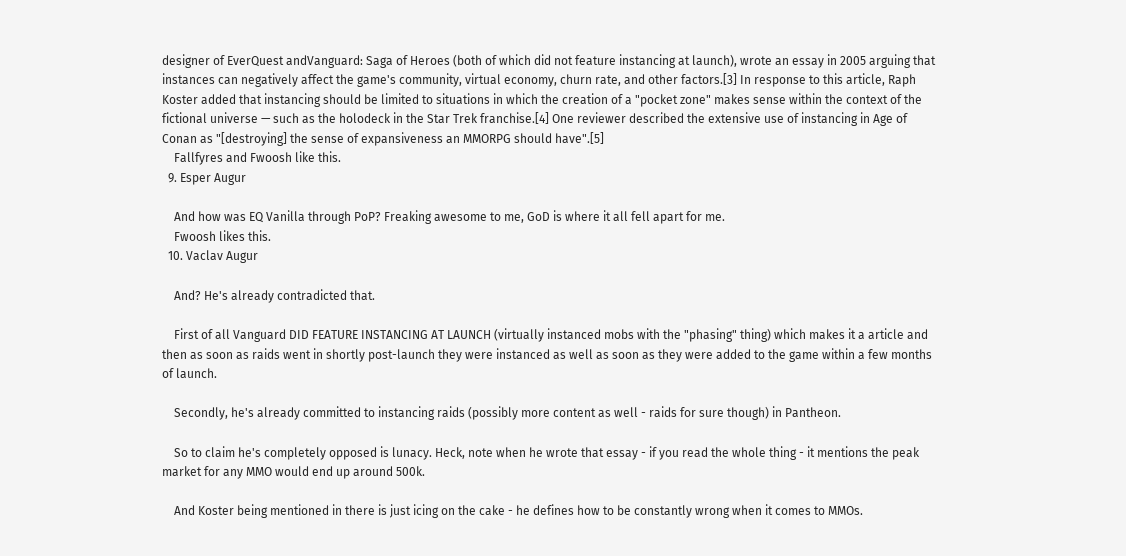designer of EverQuest andVanguard: Saga of Heroes (both of which did not feature instancing at launch), wrote an essay in 2005 arguing that instances can negatively affect the game's community, virtual economy, churn rate, and other factors.[3] In response to this article, Raph Koster added that instancing should be limited to situations in which the creation of a "pocket zone" makes sense within the context of the fictional universe — such as the holodeck in the Star Trek franchise.[4] One reviewer described the extensive use of instancing in Age of Conan as "[destroying] the sense of expansiveness an MMORPG should have".[5]
    Fallfyres and Fwoosh like this.
  9. Esper Augur

    And how was EQ Vanilla through PoP? Freaking awesome to me, GoD is where it all fell apart for me.
    Fwoosh likes this.
  10. Vaclav Augur

    And? He's already contradicted that.

    First of all Vanguard DID FEATURE INSTANCING AT LAUNCH (virtually instanced mobs with the "phasing" thing) which makes it a article and then as soon as raids went in shortly post-launch they were instanced as well as soon as they were added to the game within a few months of launch.

    Secondly, he's already committed to instancing raids (possibly more content as well - raids for sure though) in Pantheon.

    So to claim he's completely opposed is lunacy. Heck, note when he wrote that essay - if you read the whole thing - it mentions the peak market for any MMO would end up around 500k.

    And Koster being mentioned in there is just icing on the cake - he defines how to be constantly wrong when it comes to MMOs.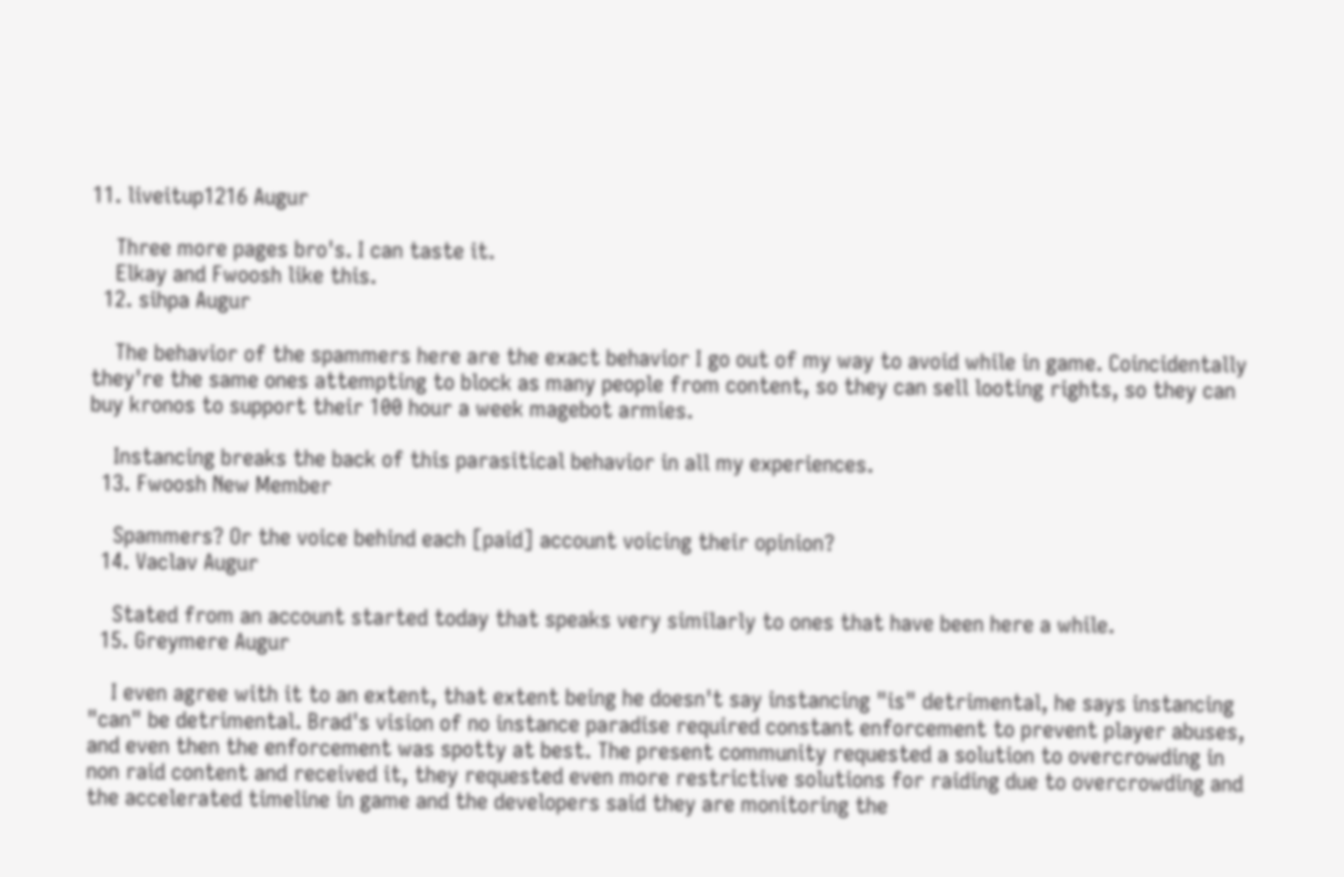11. liveitup1216 Augur

    Three more pages bro's. I can taste it.
    Elkay and Fwoosh like this.
  12. sihpa Augur

    The behavior of the spammers here are the exact behavior I go out of my way to avoid while in game. Coincidentally they're the same ones attempting to block as many people from content, so they can sell looting rights, so they can buy kronos to support their 100 hour a week magebot armies.

    Instancing breaks the back of this parasitical behavior in all my experiences.
  13. Fwoosh New Member

    Spammers? Or the voice behind each [paid] account voicing their opinion?
  14. Vaclav Augur

    Stated from an account started today that speaks very similarly to ones that have been here a while.
  15. Greymere Augur

    I even agree with it to an extent, that extent being he doesn't say instancing "is" detrimental, he says instancing "can" be detrimental. Brad's vision of no instance paradise required constant enforcement to prevent player abuses, and even then the enforcement was spotty at best. The present community requested a solution to overcrowding in non raid content and received it, they requested even more restrictive solutions for raiding due to overcrowding and the accelerated timeline in game and the developers said they are monitoring the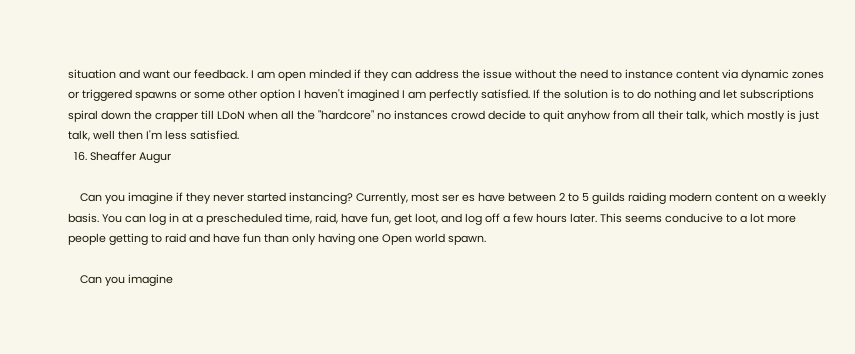situation and want our feedback. I am open minded if they can address the issue without the need to instance content via dynamic zones or triggered spawns or some other option I haven't imagined I am perfectly satisfied. If the solution is to do nothing and let subscriptions spiral down the crapper till LDoN when all the "hardcore" no instances crowd decide to quit anyhow from all their talk, which mostly is just talk, well then I'm less satisfied.
  16. Sheaffer Augur

    Can you imagine if they never started instancing? Currently, most ser es have between 2 to 5 guilds raiding modern content on a weekly basis. You can log in at a prescheduled time, raid, have fun, get loot, and log off a few hours later. This seems conducive to a lot more people getting to raid and have fun than only having one Open world spawn.

    Can you imagine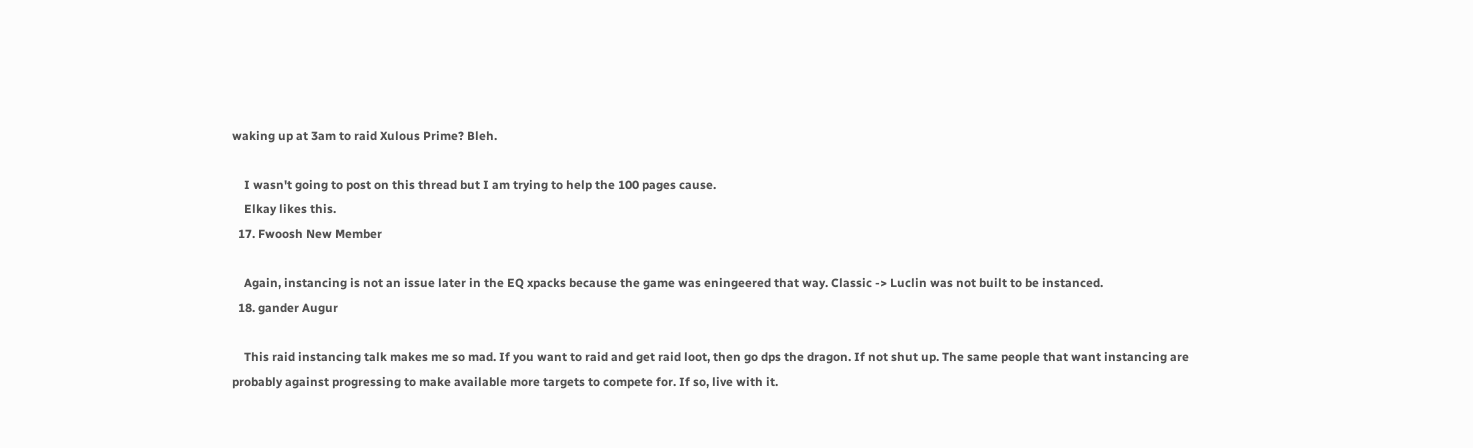waking up at 3am to raid Xulous Prime? Bleh.

    I wasn't going to post on this thread but I am trying to help the 100 pages cause.
    Elkay likes this.
  17. Fwoosh New Member

    Again, instancing is not an issue later in the EQ xpacks because the game was eningeered that way. Classic -> Luclin was not built to be instanced.
  18. gander Augur

    This raid instancing talk makes me so mad. If you want to raid and get raid loot, then go dps the dragon. If not shut up. The same people that want instancing are probably against progressing to make available more targets to compete for. If so, live with it.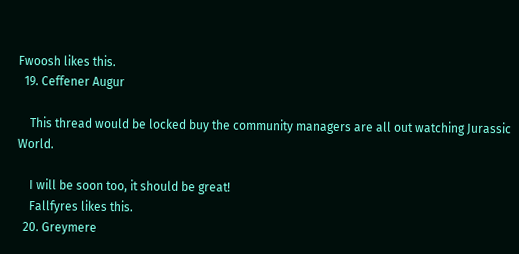Fwoosh likes this.
  19. Ceffener Augur

    This thread would be locked buy the community managers are all out watching Jurassic World.

    I will be soon too, it should be great!
    Fallfyres likes this.
  20. Greymere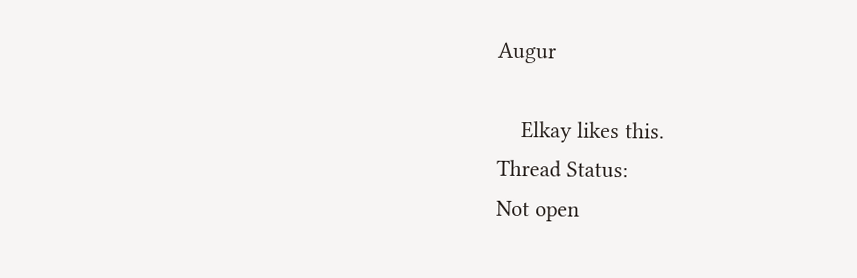Augur

    Elkay likes this.
Thread Status:
Not open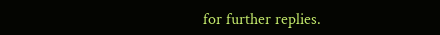for further replies.